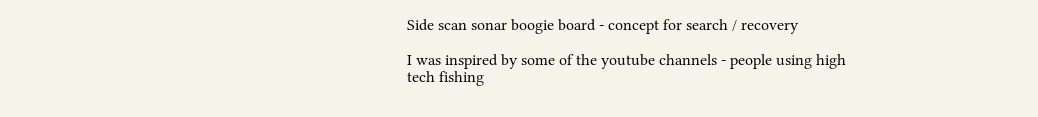Side scan sonar boogie board - concept for search / recovery

I was inspired by some of the youtube channels - people using high tech fishing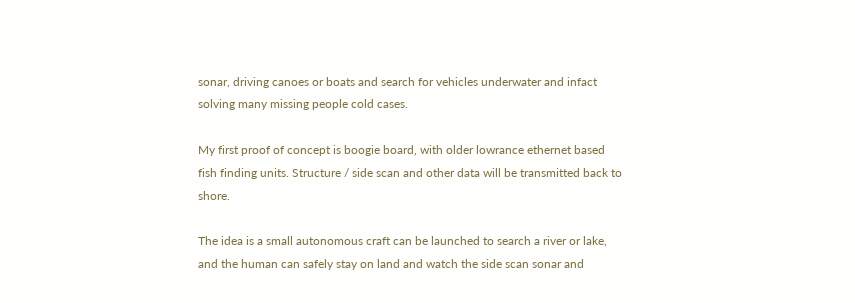sonar, driving canoes or boats and search for vehicles underwater and infact solving many missing people cold cases.

My first proof of concept is boogie board, with older lowrance ethernet based fish finding units. Structure / side scan and other data will be transmitted back to shore.

The idea is a small autonomous craft can be launched to search a river or lake, and the human can safely stay on land and watch the side scan sonar and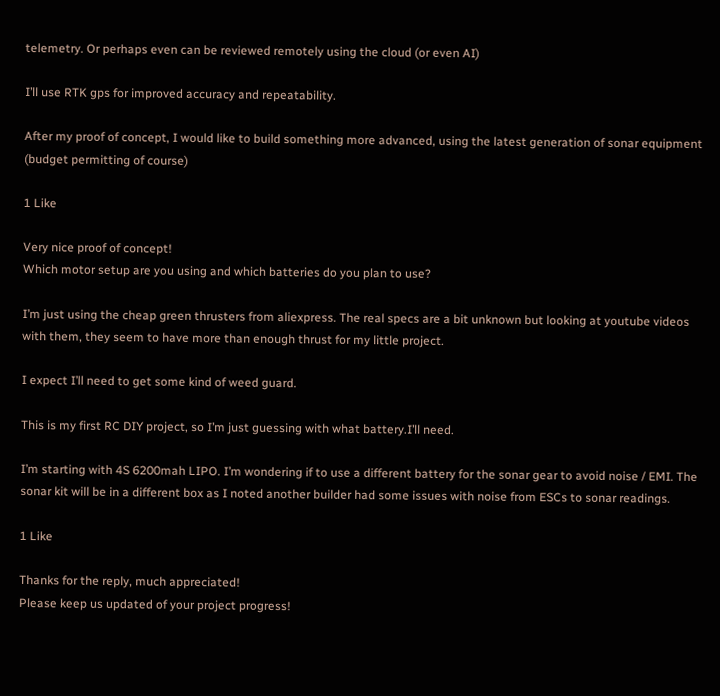telemetry. Or perhaps even can be reviewed remotely using the cloud (or even AI)

I’ll use RTK gps for improved accuracy and repeatability.

After my proof of concept, I would like to build something more advanced, using the latest generation of sonar equipment (budget permitting of course)

1 Like

Very nice proof of concept!
Which motor setup are you using and which batteries do you plan to use?

I’m just using the cheap green thrusters from aliexpress. The real specs are a bit unknown but looking at youtube videos with them, they seem to have more than enough thrust for my little project.

I expect I’ll need to get some kind of weed guard.

This is my first RC DIY project, so I’m just guessing with what battery.I’ll need.

I’m starting with 4S 6200mah LIPO. I’m wondering if to use a different battery for the sonar gear to avoid noise / EMI. The sonar kit will be in a different box as I noted another builder had some issues with noise from ESCs to sonar readings.

1 Like

Thanks for the reply, much appreciated!
Please keep us updated of your project progress!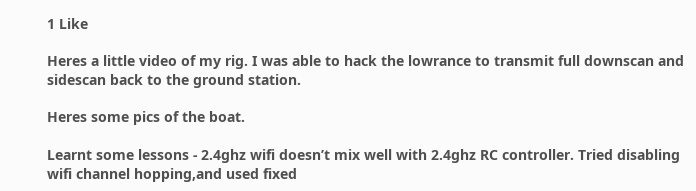1 Like

Heres a little video of my rig. I was able to hack the lowrance to transmit full downscan and sidescan back to the ground station.

Heres some pics of the boat.

Learnt some lessons - 2.4ghz wifi doesn’t mix well with 2.4ghz RC controller. Tried disabling wifi channel hopping,and used fixed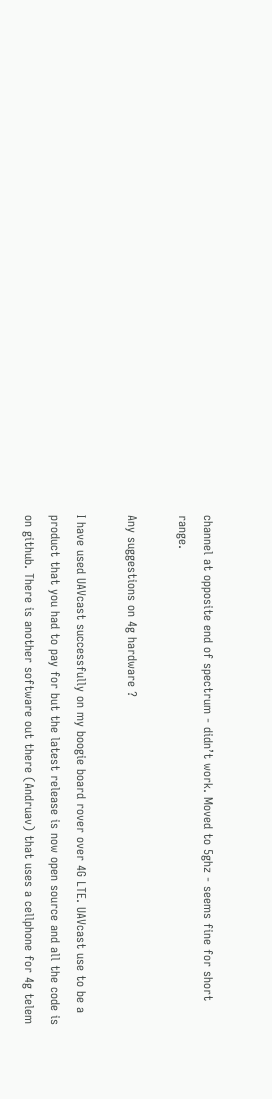channel at opposite end of spectrum - didn’t work. Moved to 5ghz - seems fine for short range.

Any suggestions on 4g hardware ?

I have used UAVcast successfully on my boogie board rover over 4G LTE. UAVcast use to be a product that you had to pay for but the latest release is now open source and all the code is on github. There is another software out there (Andruav) that uses a cellphone for 4g telem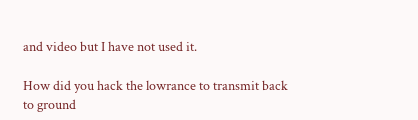and video but I have not used it.

How did you hack the lowrance to transmit back to ground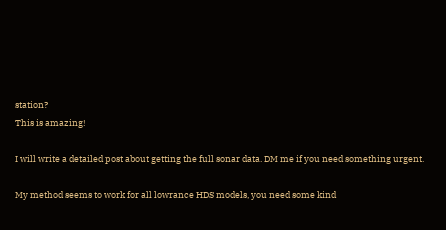station?
This is amazing!

I will write a detailed post about getting the full sonar data. DM me if you need something urgent.

My method seems to work for all lowrance HDS models, you need some kind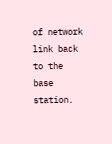of network link back to the base station.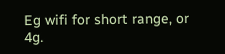Eg wifi for short range, or 4g.